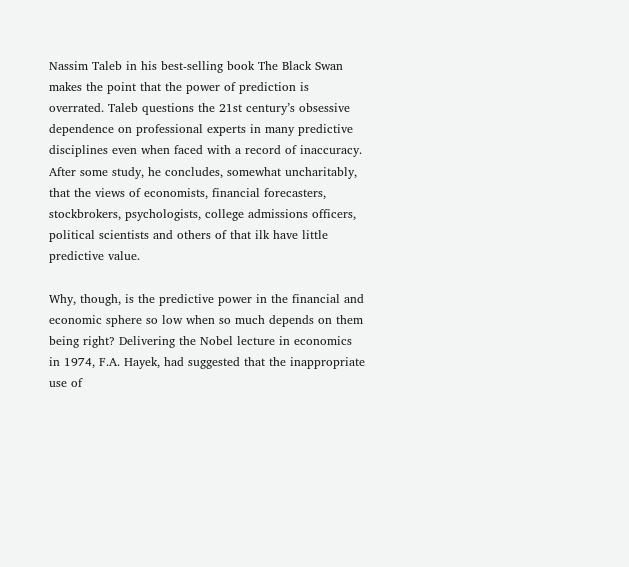Nassim Taleb in his best-selling book The Black Swan makes the point that the power of prediction is overrated. Taleb questions the 21st century’s obsessive dependence on professional experts in many predictive disciplines even when faced with a record of inaccuracy. After some study, he concludes, somewhat uncharitably, that the views of economists, financial forecasters, stockbrokers, psychologists, college admissions officers, political scientists and others of that ilk have little predictive value.

Why, though, is the predictive power in the financial and economic sphere so low when so much depends on them being right? Delivering the Nobel lecture in economics in 1974, F.A. Hayek, had suggested that the inappropriate use of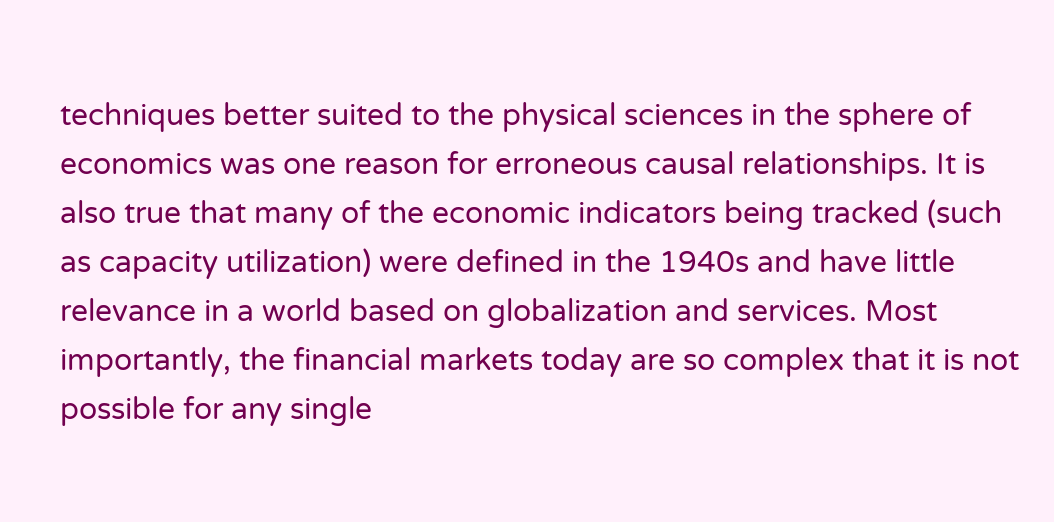techniques better suited to the physical sciences in the sphere of economics was one reason for erroneous causal relationships. It is also true that many of the economic indicators being tracked (such as capacity utilization) were defined in the 1940s and have little relevance in a world based on globalization and services. Most importantly, the financial markets today are so complex that it is not possible for any single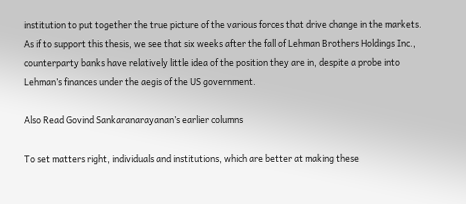institution to put together the true picture of the various forces that drive change in the markets. As if to support this thesis, we see that six weeks after the fall of Lehman Brothers Holdings Inc., counterparty banks have relatively little idea of the position they are in, despite a probe into Lehman’s finances under the aegis of the US government.

Also Read Govind Sankaranarayanan’s earlier columns

To set matters right, individuals and institutions, which are better at making these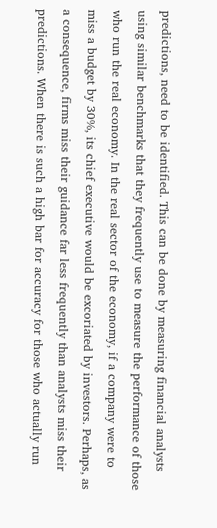predictions, need to be identified. This can be done by measuring financial analysts using similar benchmarks that they frequently use to measure the performance of those who run the real economy. In the real sector of the economy, if a company were to miss a budget by 30%, its chief executive would be excoriated by investors. Perhaps, as a consequence, firms miss their guidance far less frequently than analysts miss their predictions. When there is such a high bar for accuracy for those who actually run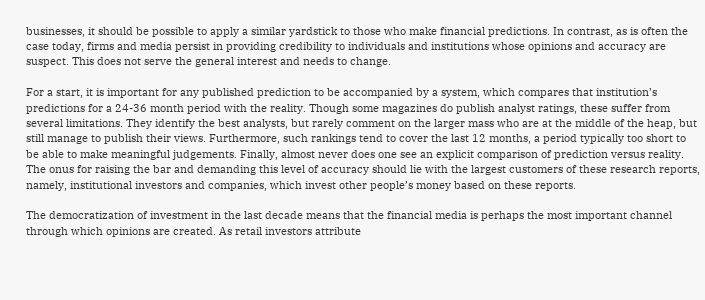businesses, it should be possible to apply a similar yardstick to those who make financial predictions. In contrast, as is often the case today, firms and media persist in providing credibility to individuals and institutions whose opinions and accuracy are suspect. This does not serve the general interest and needs to change.

For a start, it is important for any published prediction to be accompanied by a system, which compares that institution’s predictions for a 24-36 month period with the reality. Though some magazines do publish analyst ratings, these suffer from several limitations. They identify the best analysts, but rarely comment on the larger mass who are at the middle of the heap, but still manage to publish their views. Furthermore, such rankings tend to cover the last 12 months, a period typically too short to be able to make meaningful judgements. Finally, almost never does one see an explicit comparison of prediction versus reality. The onus for raising the bar and demanding this level of accuracy should lie with the largest customers of these research reports, namely, institutional investors and companies, which invest other people’s money based on these reports.

The democratization of investment in the last decade means that the financial media is perhaps the most important channel through which opinions are created. As retail investors attribute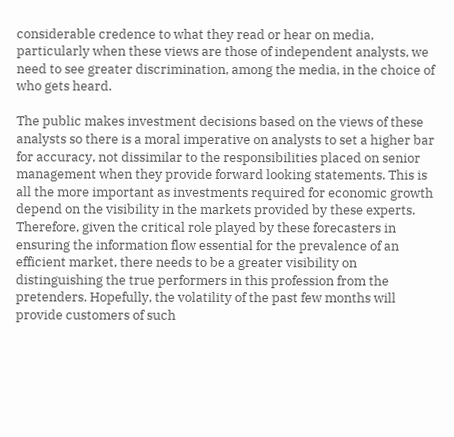considerable credence to what they read or hear on media, particularly when these views are those of independent analysts, we need to see greater discrimination, among the media, in the choice of who gets heard.

The public makes investment decisions based on the views of these analysts so there is a moral imperative on analysts to set a higher bar for accuracy, not dissimilar to the responsibilities placed on senior management when they provide forward looking statements. This is all the more important as investments required for economic growth depend on the visibility in the markets provided by these experts. Therefore, given the critical role played by these forecasters in ensuring the information flow essential for the prevalence of an efficient market, there needs to be a greater visibility on distinguishing the true performers in this profession from the pretenders. Hopefully, the volatility of the past few months will provide customers of such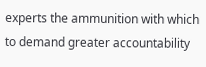experts the ammunition with which to demand greater accountability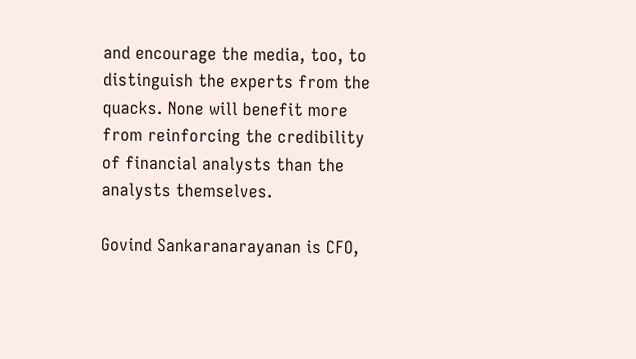and encourage the media, too, to distinguish the experts from the quacks. None will benefit more from reinforcing the credibility of financial analysts than the analysts themselves.

Govind Sankaranarayanan is CFO,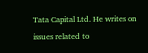Tata Capital Ltd. He writes on issues related to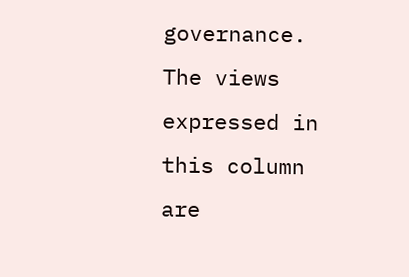governance. The views expressed in this column are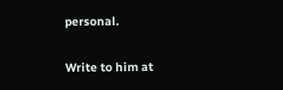personal.

Write to him at